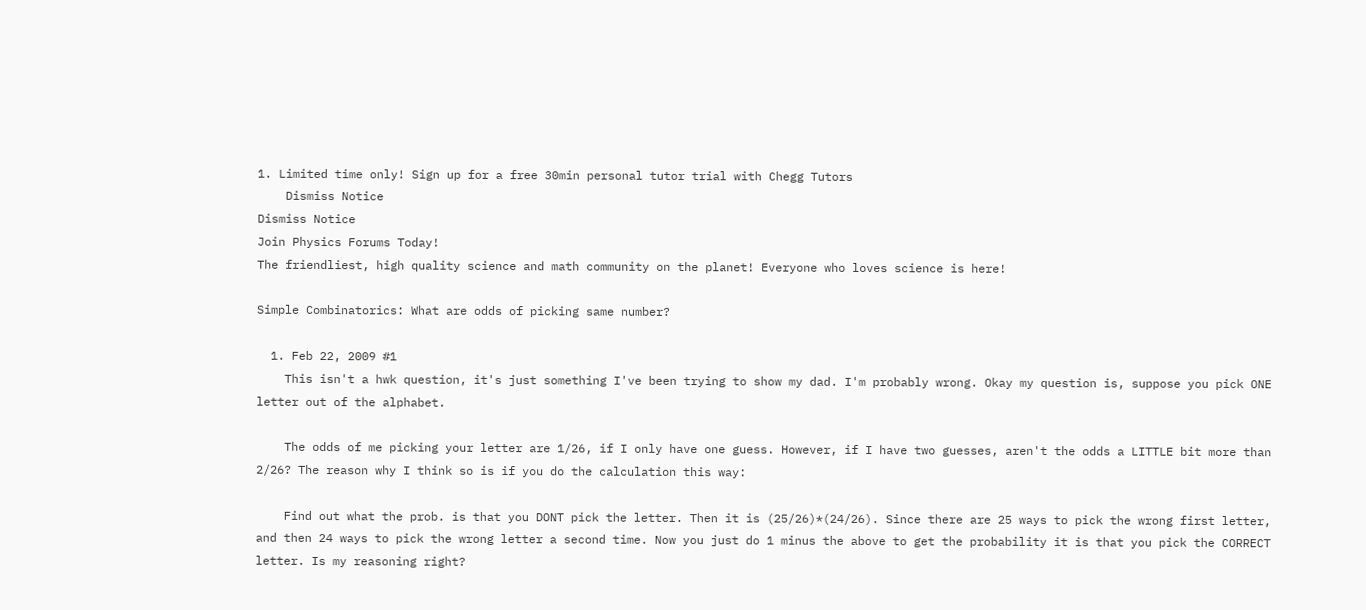1. Limited time only! Sign up for a free 30min personal tutor trial with Chegg Tutors
    Dismiss Notice
Dismiss Notice
Join Physics Forums Today!
The friendliest, high quality science and math community on the planet! Everyone who loves science is here!

Simple Combinatorics: What are odds of picking same number?

  1. Feb 22, 2009 #1
    This isn't a hwk question, it's just something I've been trying to show my dad. I'm probably wrong. Okay my question is, suppose you pick ONE letter out of the alphabet.

    The odds of me picking your letter are 1/26, if I only have one guess. However, if I have two guesses, aren't the odds a LITTLE bit more than 2/26? The reason why I think so is if you do the calculation this way:

    Find out what the prob. is that you DONT pick the letter. Then it is (25/26)*(24/26). Since there are 25 ways to pick the wrong first letter, and then 24 ways to pick the wrong letter a second time. Now you just do 1 minus the above to get the probability it is that you pick the CORRECT letter. Is my reasoning right?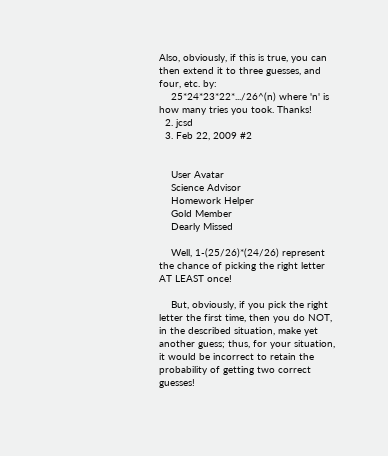Also, obviously, if this is true, you can then extend it to three guesses, and four, etc. by:
    25*24*23*22*.../26^(n) where 'n' is how many tries you took. Thanks!
  2. jcsd
  3. Feb 22, 2009 #2


    User Avatar
    Science Advisor
    Homework Helper
    Gold Member
    Dearly Missed

    Well, 1-(25/26)*(24/26) represent the chance of picking the right letter AT LEAST once!

    But, obviously, if you pick the right letter the first time, then you do NOT, in the described situation, make yet another guess; thus, for your situation, it would be incorrect to retain the probability of getting two correct guesses!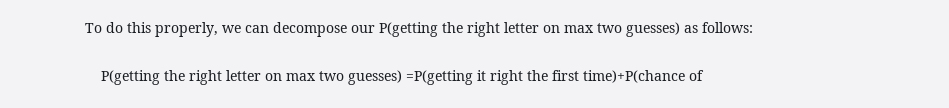To do this properly, we can decompose our P(getting the right letter on max two guesses) as follows:

    P(getting the right letter on max two guesses) =P(getting it right the first time)+P(chance of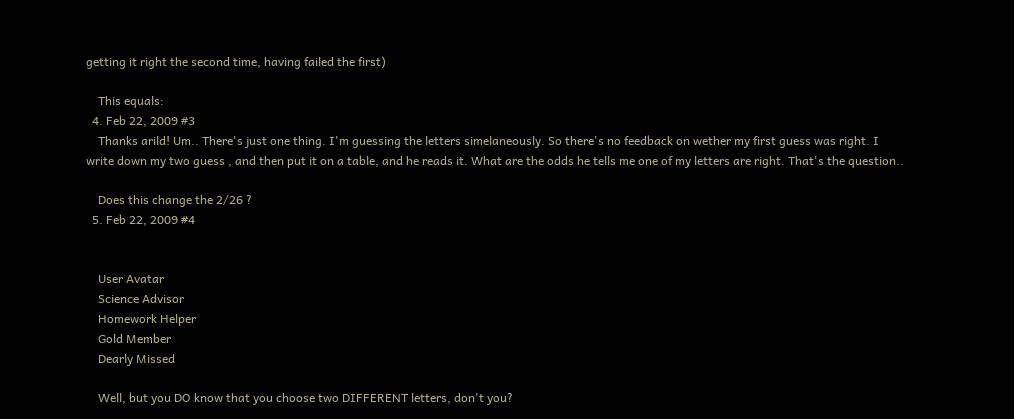getting it right the second time, having failed the first)

    This equals:
  4. Feb 22, 2009 #3
    Thanks arild! Um.. There's just one thing. I'm guessing the letters simelaneously. So there's no feedback on wether my first guess was right. I write down my two guess , and then put it on a table, and he reads it. What are the odds he tells me one of my letters are right. That's the question..

    Does this change the 2/26 ?
  5. Feb 22, 2009 #4


    User Avatar
    Science Advisor
    Homework Helper
    Gold Member
    Dearly Missed

    Well, but you DO know that you choose two DIFFERENT letters, don't you?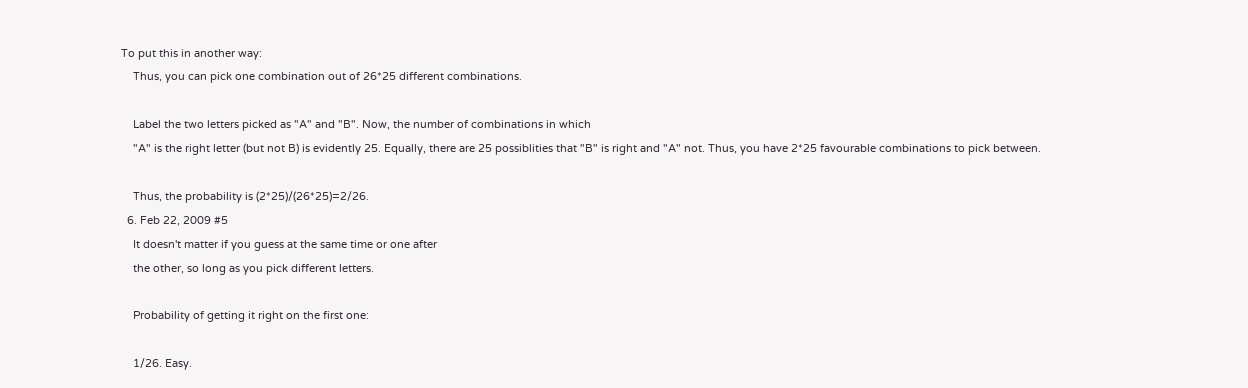To put this in another way:
    Thus, you can pick one combination out of 26*25 different combinations.

    Label the two letters picked as "A" and "B". Now, the number of combinations in which
    "A" is the right letter (but not B) is evidently 25. Equally, there are 25 possiblities that "B" is right and "A" not. Thus, you have 2*25 favourable combinations to pick between.

    Thus, the probability is (2*25)/(26*25)=2/26.
  6. Feb 22, 2009 #5
    It doesn't matter if you guess at the same time or one after
    the other, so long as you pick different letters.

    Probability of getting it right on the first one:

    1/26. Easy.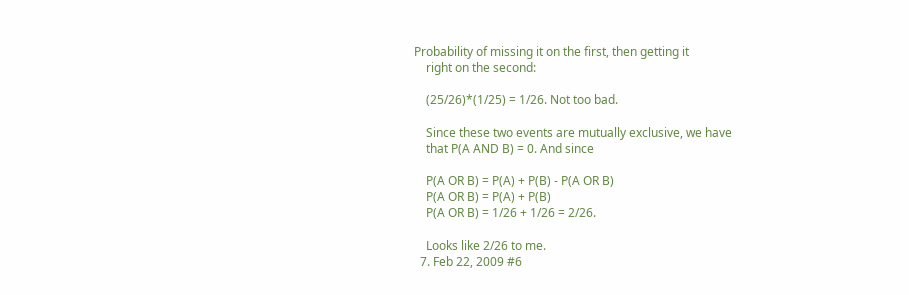Probability of missing it on the first, then getting it
    right on the second:

    (25/26)*(1/25) = 1/26. Not too bad.

    Since these two events are mutually exclusive, we have
    that P(A AND B) = 0. And since

    P(A OR B) = P(A) + P(B) - P(A OR B)
    P(A OR B) = P(A) + P(B)
    P(A OR B) = 1/26 + 1/26 = 2/26.

    Looks like 2/26 to me.
  7. Feb 22, 2009 #6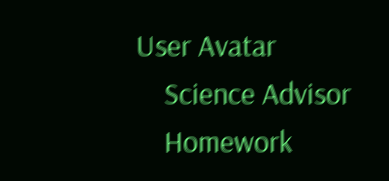User Avatar
    Science Advisor
    Homework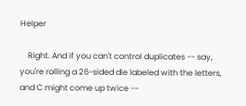Helper

    Right. And if you can't control duplicates -- say, you're rolling a 26-sided die labeled with the letters, and C might come up twice --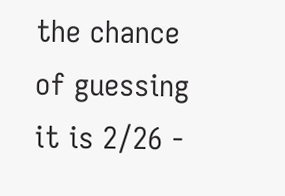the chance of guessing it is 2/26 -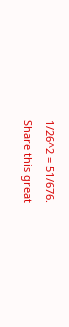1/26^2 = 51/676.
Share this great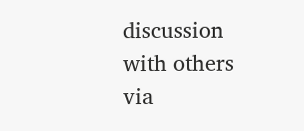discussion with others via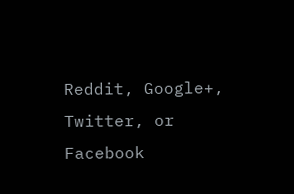Reddit, Google+, Twitter, or Facebook